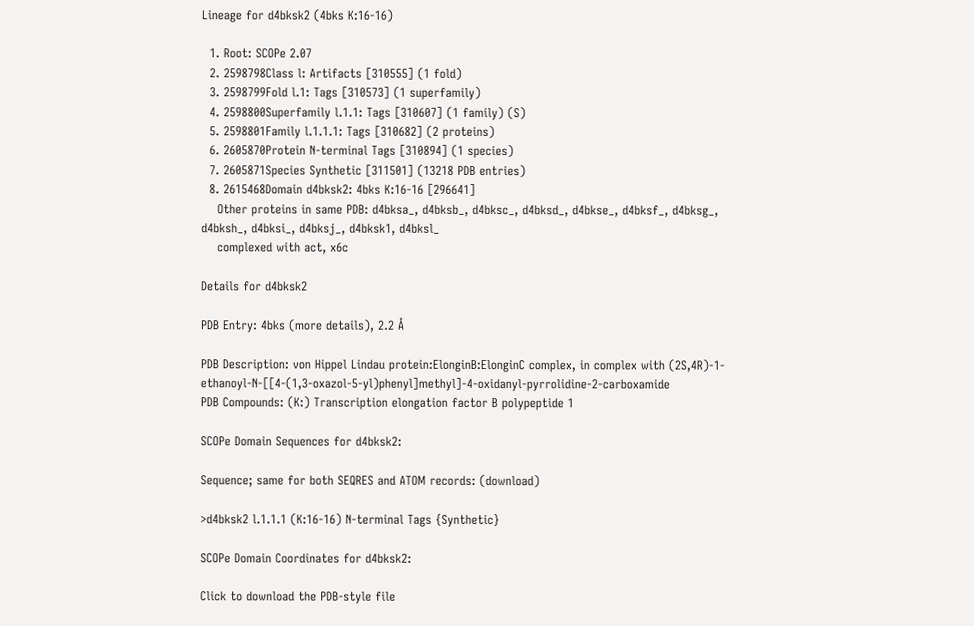Lineage for d4bksk2 (4bks K:16-16)

  1. Root: SCOPe 2.07
  2. 2598798Class l: Artifacts [310555] (1 fold)
  3. 2598799Fold l.1: Tags [310573] (1 superfamily)
  4. 2598800Superfamily l.1.1: Tags [310607] (1 family) (S)
  5. 2598801Family l.1.1.1: Tags [310682] (2 proteins)
  6. 2605870Protein N-terminal Tags [310894] (1 species)
  7. 2605871Species Synthetic [311501] (13218 PDB entries)
  8. 2615468Domain d4bksk2: 4bks K:16-16 [296641]
    Other proteins in same PDB: d4bksa_, d4bksb_, d4bksc_, d4bksd_, d4bkse_, d4bksf_, d4bksg_, d4bksh_, d4bksi_, d4bksj_, d4bksk1, d4bksl_
    complexed with act, x6c

Details for d4bksk2

PDB Entry: 4bks (more details), 2.2 Å

PDB Description: von Hippel Lindau protein:ElonginB:ElonginC complex, in complex with (2S,4R)-1-ethanoyl-N-[[4-(1,3-oxazol-5-yl)phenyl]methyl]-4-oxidanyl-pyrrolidine-2-carboxamide
PDB Compounds: (K:) Transcription elongation factor B polypeptide 1

SCOPe Domain Sequences for d4bksk2:

Sequence; same for both SEQRES and ATOM records: (download)

>d4bksk2 l.1.1.1 (K:16-16) N-terminal Tags {Synthetic}

SCOPe Domain Coordinates for d4bksk2:

Click to download the PDB-style file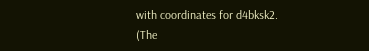with coordinates for d4bksk2.
(The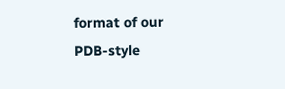format of our PDB-style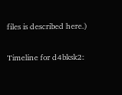files is described here.)

Timeline for d4bksk2: